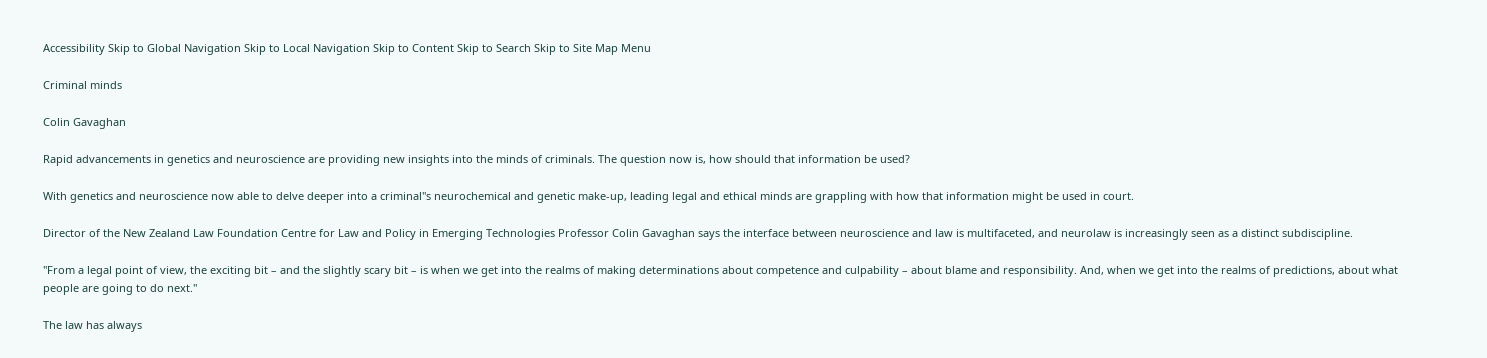Accessibility Skip to Global Navigation Skip to Local Navigation Skip to Content Skip to Search Skip to Site Map Menu

Criminal minds

Colin Gavaghan

Rapid advancements in genetics and neuroscience are providing new insights into the minds of criminals. The question now is, how should that information be used?

With genetics and neuroscience now able to delve deeper into a criminal"s neurochemical and genetic make-up, leading legal and ethical minds are grappling with how that information might be used in court.

Director of the New Zealand Law Foundation Centre for Law and Policy in Emerging Technologies Professor Colin Gavaghan says the interface between neuroscience and law is multifaceted, and neurolaw is increasingly seen as a distinct subdiscipline.

"From a legal point of view, the exciting bit – and the slightly scary bit – is when we get into the realms of making determinations about competence and culpability – about blame and responsibility. And, when we get into the realms of predictions, about what people are going to do next."

The law has always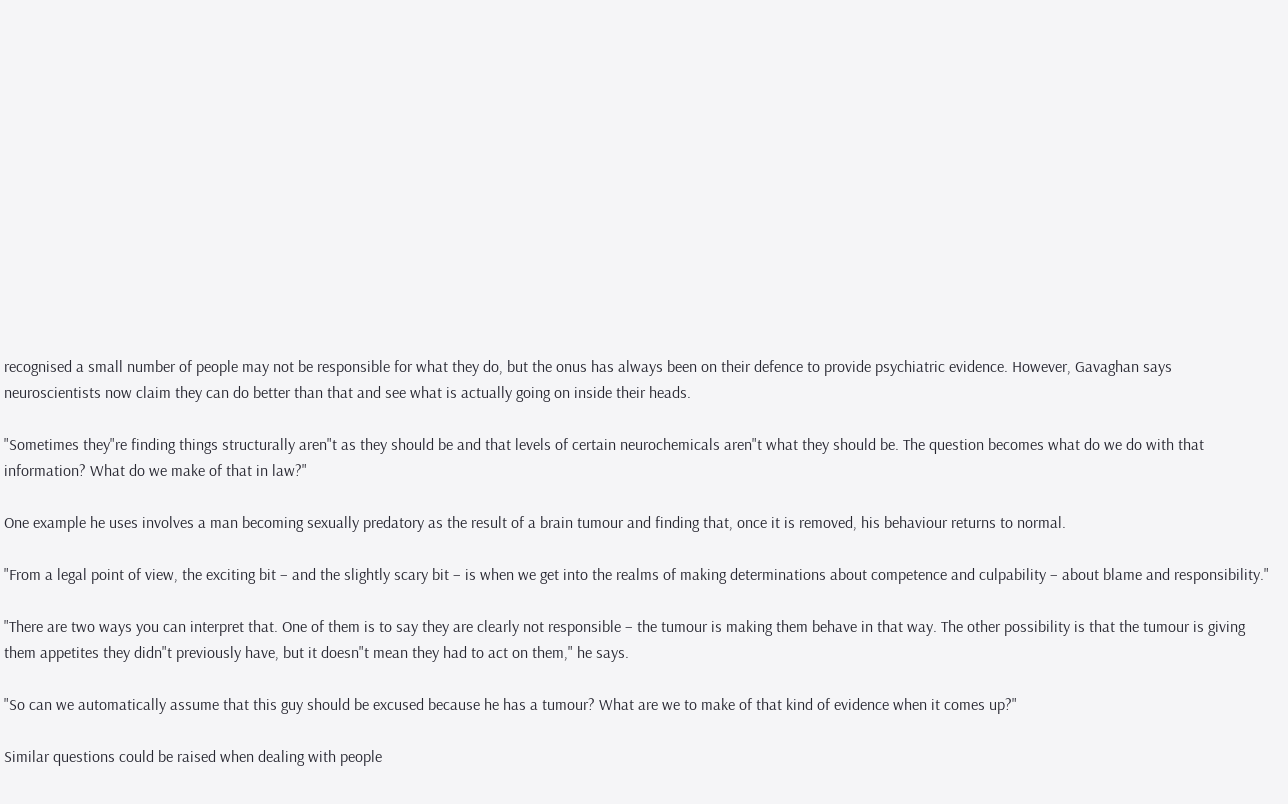recognised a small number of people may not be responsible for what they do, but the onus has always been on their defence to provide psychiatric evidence. However, Gavaghan says neuroscientists now claim they can do better than that and see what is actually going on inside their heads.

"Sometimes they"re finding things structurally aren"t as they should be and that levels of certain neurochemicals aren"t what they should be. The question becomes what do we do with that information? What do we make of that in law?"

One example he uses involves a man becoming sexually predatory as the result of a brain tumour and finding that, once it is removed, his behaviour returns to normal.

"From a legal point of view, the exciting bit – and the slightly scary bit – is when we get into the realms of making determinations about competence and culpability – about blame and responsibility."

"There are two ways you can interpret that. One of them is to say they are clearly not responsible – the tumour is making them behave in that way. The other possibility is that the tumour is giving them appetites they didn"t previously have, but it doesn"t mean they had to act on them," he says.

"So can we automatically assume that this guy should be excused because he has a tumour? What are we to make of that kind of evidence when it comes up?"

Similar questions could be raised when dealing with people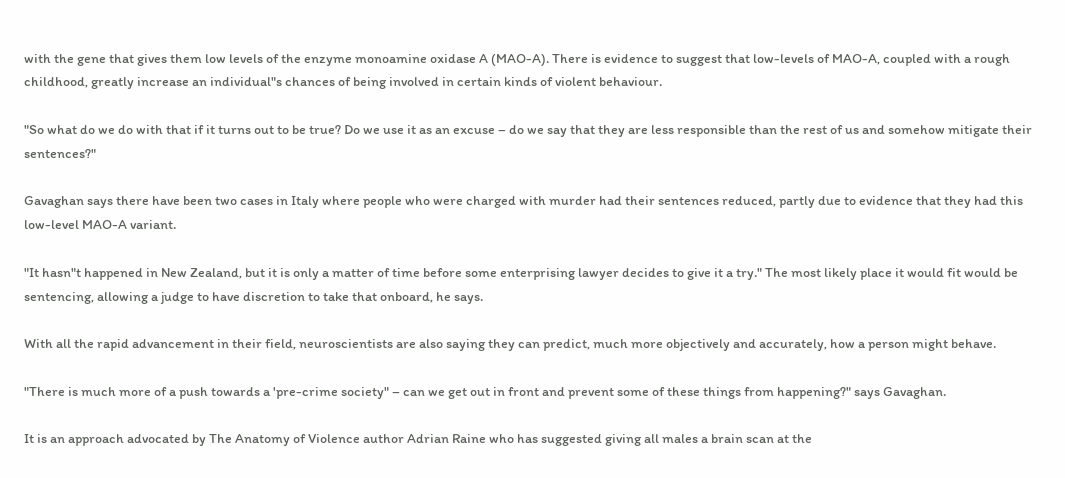with the gene that gives them low levels of the enzyme monoamine oxidase A (MAO-A). There is evidence to suggest that low-levels of MAO-A, coupled with a rough childhood, greatly increase an individual"s chances of being involved in certain kinds of violent behaviour.

"So what do we do with that if it turns out to be true? Do we use it as an excuse – do we say that they are less responsible than the rest of us and somehow mitigate their sentences?"

Gavaghan says there have been two cases in Italy where people who were charged with murder had their sentences reduced, partly due to evidence that they had this low-level MAO-A variant.

"It hasn"t happened in New Zealand, but it is only a matter of time before some enterprising lawyer decides to give it a try." The most likely place it would fit would be sentencing, allowing a judge to have discretion to take that onboard, he says.

With all the rapid advancement in their field, neuroscientists are also saying they can predict, much more objectively and accurately, how a person might behave.

"There is much more of a push towards a 'pre-crime society" – can we get out in front and prevent some of these things from happening?" says Gavaghan.

It is an approach advocated by The Anatomy of Violence author Adrian Raine who has suggested giving all males a brain scan at the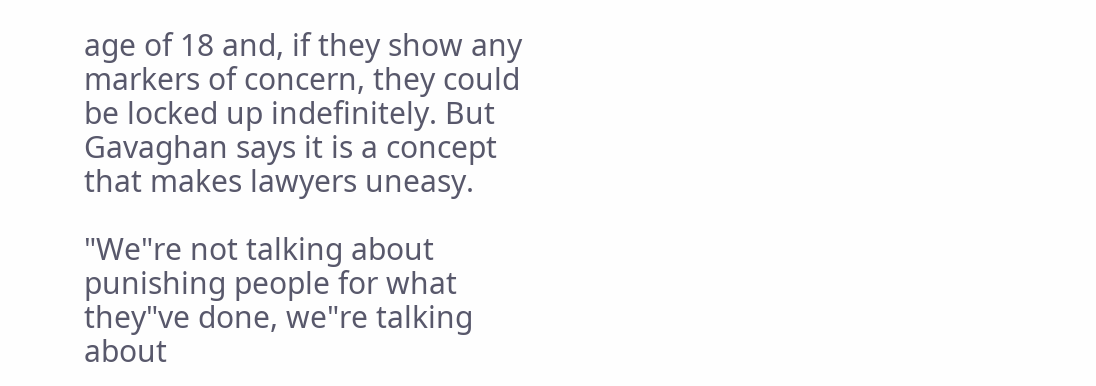age of 18 and, if they show any markers of concern, they could be locked up indefinitely. But Gavaghan says it is a concept that makes lawyers uneasy.

"We"re not talking about punishing people for what they"ve done, we"re talking about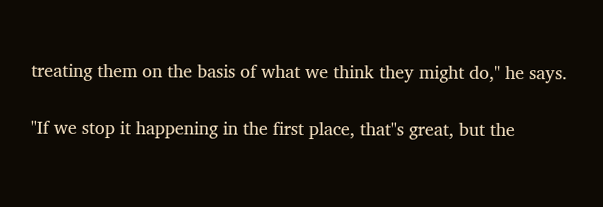treating them on the basis of what we think they might do," he says.

"If we stop it happening in the first place, that"s great, but the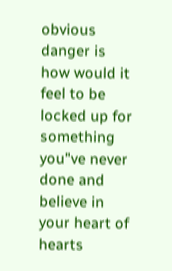obvious danger is how would it feel to be locked up for something you"ve never done and believe in your heart of hearts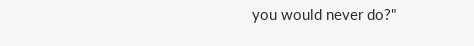you would never do?"